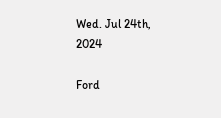Wed. Jul 24th, 2024

Ford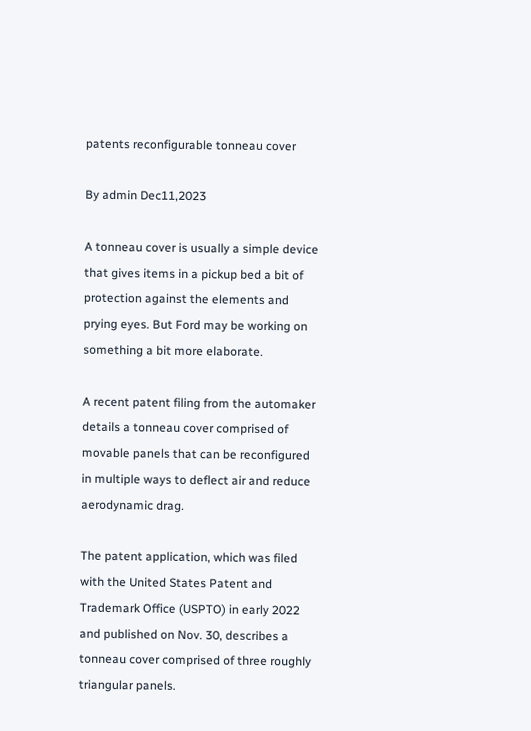patents reconfigurable tonneau cover

By admin Dec11,2023

A tonneau cover is usually a simple device that gives items in a pickup bed a bit of protection against the elements and prying eyes. But Ford may be working on something a bit more elaborate.

A recent patent filing from the automaker details a tonneau cover comprised of movable panels that can be reconfigured in multiple ways to deflect air and reduce aerodynamic drag.

The patent application, which was filed with the United States Patent and Trademark Office (USPTO) in early 2022 and published on Nov. 30, describes a tonneau cover comprised of three roughly triangular panels.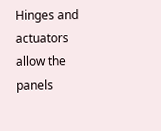Hinges and actuators allow the panels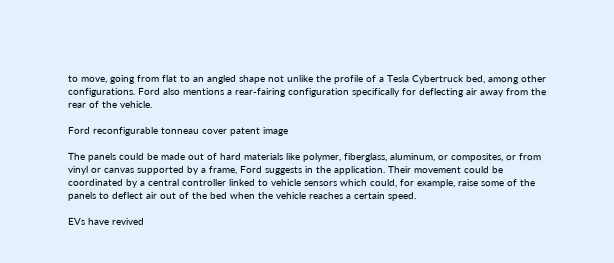to move, going from flat to an angled shape not unlike the profile of a Tesla Cybertruck bed, among other configurations. Ford also mentions a rear-fairing configuration specifically for deflecting air away from the rear of the vehicle.

Ford reconfigurable tonneau cover patent image

The panels could be made out of hard materials like polymer, fiberglass, aluminum, or composites, or from vinyl or canvas supported by a frame, Ford suggests in the application. Their movement could be coordinated by a central controller linked to vehicle sensors which could, for example, raise some of the panels to deflect air out of the bed when the vehicle reaches a certain speed.

EVs have revived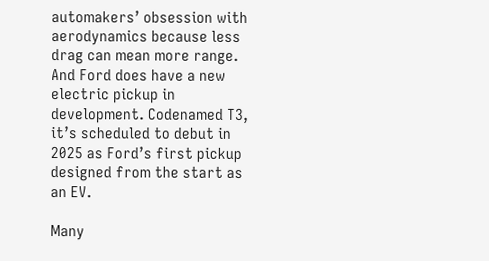automakers’ obsession with aerodynamics because less drag can mean more range. And Ford does have a new electric pickup in development. Codenamed T3, it’s scheduled to debut in 2025 as Ford’s first pickup designed from the start as an EV.

Many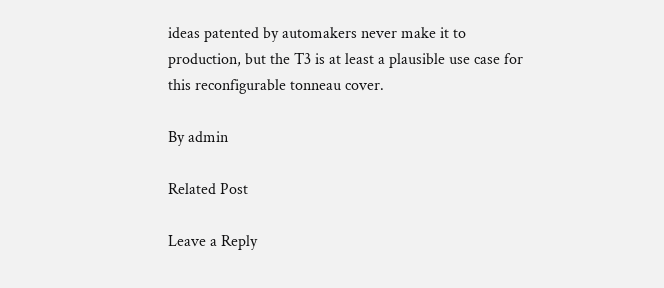ideas patented by automakers never make it to production, but the T3 is at least a plausible use case for this reconfigurable tonneau cover.

By admin

Related Post

Leave a Reply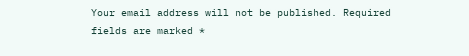Your email address will not be published. Required fields are marked *